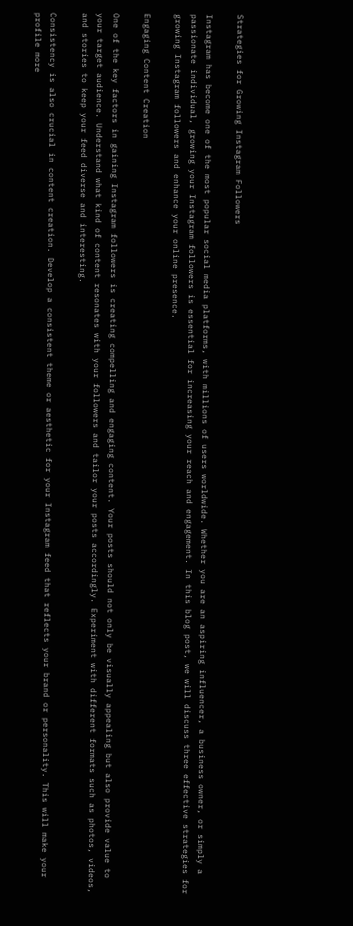Strategies for Growing Instagram Followers

Instagram has become one of the most popular social media platforms, with millions of users worldwide. Whether you are an aspiring influencer, a business owner, or simply a passionate individual, growing your Instagram followers is essential for increasing your reach and engagement. In this blog post, we will discuss three effective strategies for growing Instagram followers and enhance your online presence.

Engaging Content Creation

One of the key factors in gaining Instagram followers is creating compelling and engaging content. Your posts should not only be visually appealing but also provide value to your target audience. Understand what kind of content resonates with your followers and tailor your posts accordingly. Experiment with different formats such as photos, videos, and stories to keep your feed diverse and interesting.

Consistency is also crucial in content creation. Develop a consistent theme or aesthetic for your Instagram feed that reflects your brand or personality. This will make your profile more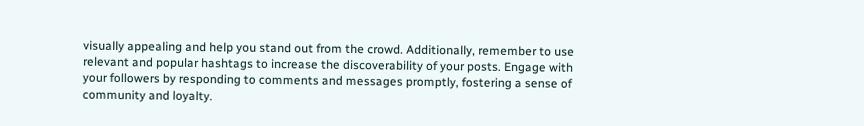visually appealing and help you stand out from the crowd. Additionally, remember to use relevant and popular hashtags to increase the discoverability of your posts. Engage with your followers by responding to comments and messages promptly, fostering a sense of community and loyalty.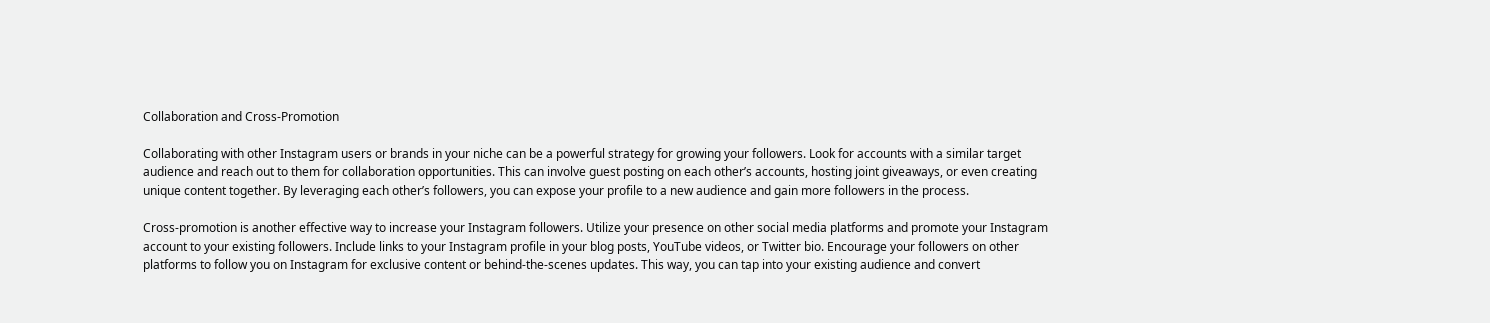Collaboration and Cross-Promotion

Collaborating with other Instagram users or brands in your niche can be a powerful strategy for growing your followers. Look for accounts with a similar target audience and reach out to them for collaboration opportunities. This can involve guest posting on each other’s accounts, hosting joint giveaways, or even creating unique content together. By leveraging each other’s followers, you can expose your profile to a new audience and gain more followers in the process.

Cross-promotion is another effective way to increase your Instagram followers. Utilize your presence on other social media platforms and promote your Instagram account to your existing followers. Include links to your Instagram profile in your blog posts, YouTube videos, or Twitter bio. Encourage your followers on other platforms to follow you on Instagram for exclusive content or behind-the-scenes updates. This way, you can tap into your existing audience and convert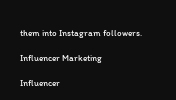them into Instagram followers.

Influencer Marketing

Influencer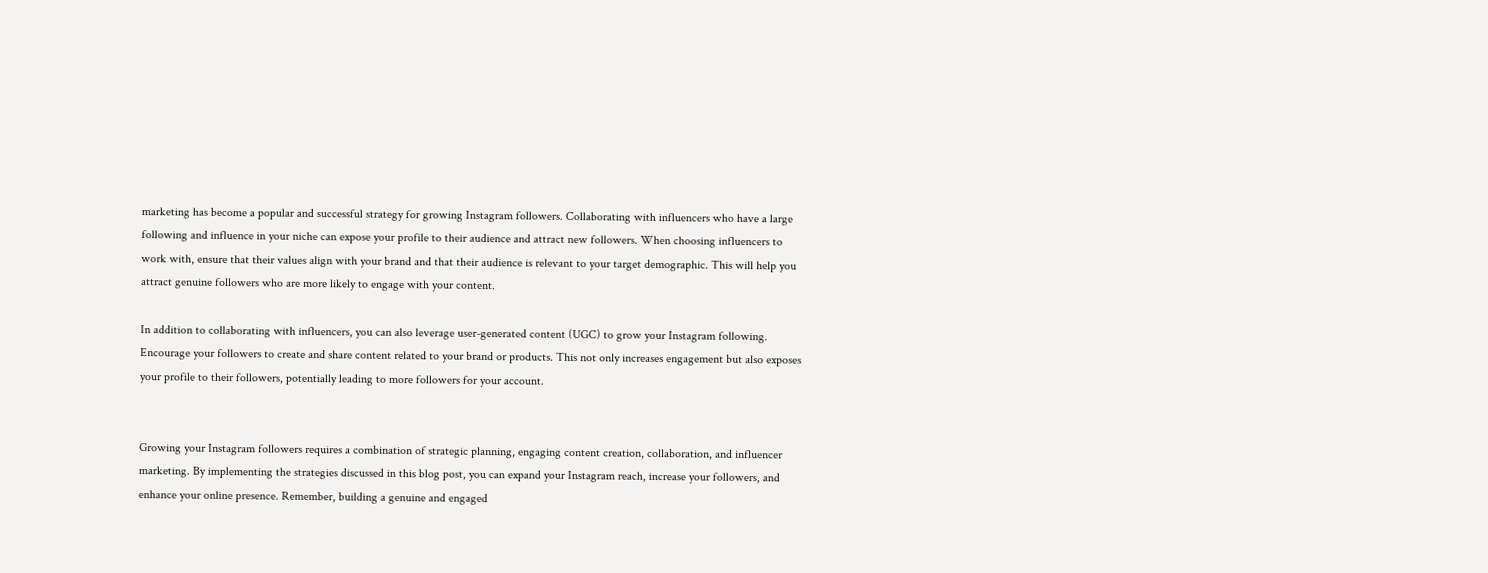marketing has become a popular and successful strategy for growing Instagram followers. Collaborating with influencers who have a large following and influence in your niche can expose your profile to their audience and attract new followers. When choosing influencers to work with, ensure that their values align with your brand and that their audience is relevant to your target demographic. This will help you attract genuine followers who are more likely to engage with your content.

In addition to collaborating with influencers, you can also leverage user-generated content (UGC) to grow your Instagram following. Encourage your followers to create and share content related to your brand or products. This not only increases engagement but also exposes your profile to their followers, potentially leading to more followers for your account.


Growing your Instagram followers requires a combination of strategic planning, engaging content creation, collaboration, and influencer marketing. By implementing the strategies discussed in this blog post, you can expand your Instagram reach, increase your followers, and enhance your online presence. Remember, building a genuine and engaged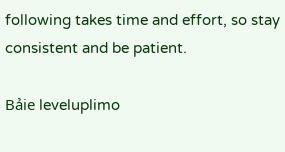following takes time and effort, so stay consistent and be patient.

Bảie leveluplimo